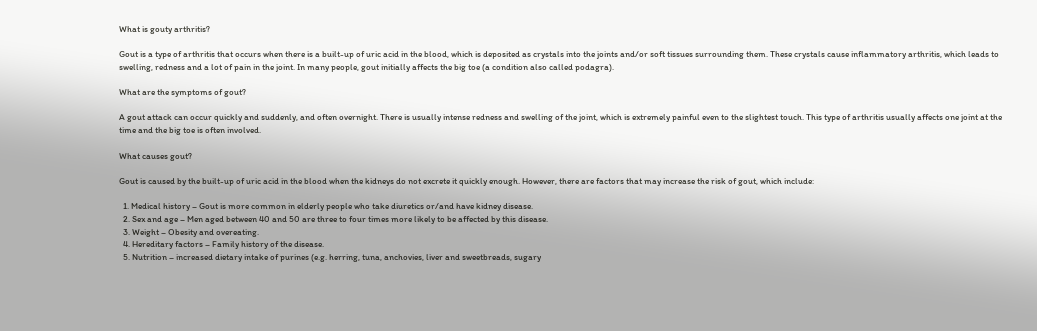What is gouty arthritis?

Gout is a type of arthritis that occurs when there is a built-up of uric acid in the blood, which is deposited as crystals into the joints and/or soft tissues surrounding them. These crystals cause inflammatory arthritis, which leads to swelling, redness and a lot of pain in the joint. In many people, gout initially affects the big toe (a condition also called podagra).

What are the symptoms of gout?

A gout attack can occur quickly and suddenly, and often overnight. There is usually intense redness and swelling of the joint, which is extremely painful even to the slightest touch. This type of arthritis usually affects one joint at the time and the big toe is often involved.

What causes gout?

Gout is caused by the built-up of uric acid in the blood when the kidneys do not excrete it quickly enough. However, there are factors that may increase the risk of gout, which include:

  1. Medical history – Gout is more common in elderly people who take diuretics or/and have kidney disease.
  2. Sex and age – Men aged between 40 and 50 are three to four times more likely to be affected by this disease.
  3. Weight – Obesity and overeating.
  4. Hereditary factors – Family history of the disease.
  5. Nutrition – increased dietary intake of purines (e.g. herring, tuna, anchovies, liver and sweetbreads, sugary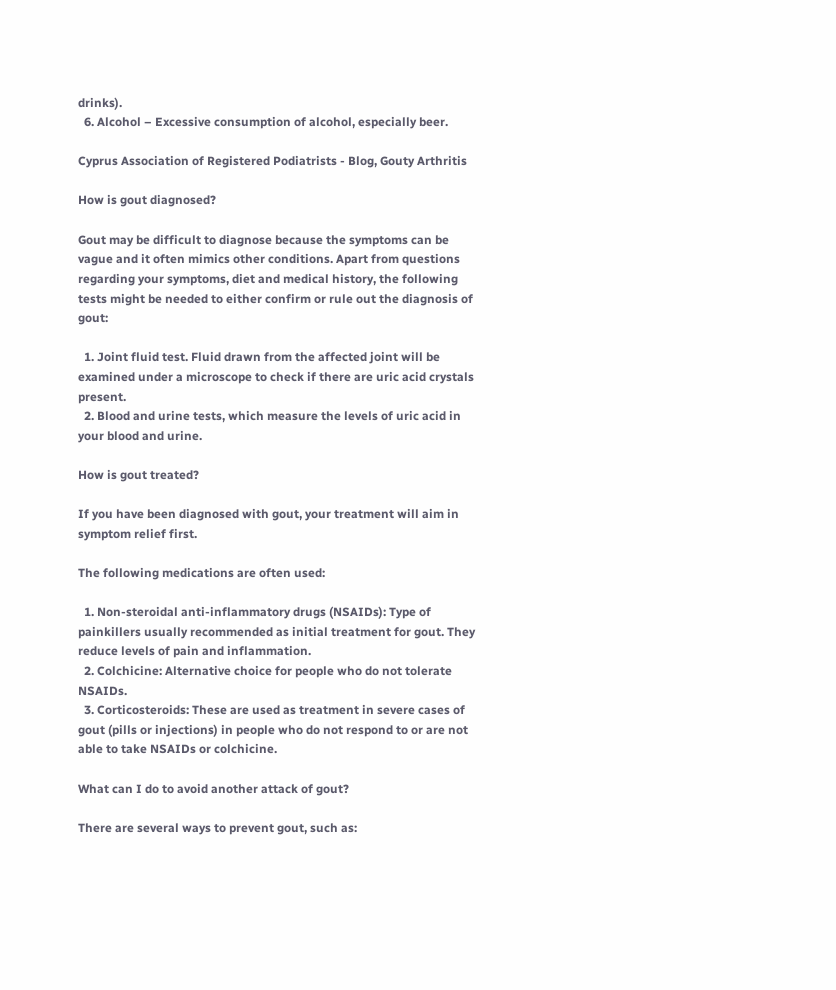drinks).
  6. Alcohol – Excessive consumption of alcohol, especially beer.

Cyprus Association of Registered Podiatrists - Blog, Gouty Arthritis

How is gout diagnosed?

Gout may be difficult to diagnose because the symptoms can be vague and it often mimics other conditions. Apart from questions regarding your symptoms, diet and medical history, the following tests might be needed to either confirm or rule out the diagnosis of gout:

  1. Joint fluid test. Fluid drawn from the affected joint will be examined under a microscope to check if there are uric acid crystals present.
  2. Blood and urine tests, which measure the levels of uric acid in your blood and urine.

How is gout treated?

If you have been diagnosed with gout, your treatment will aim in symptom relief first.

The following medications are often used:

  1. Non-steroidal anti-inflammatory drugs (NSAIDs): Type of painkillers usually recommended as initial treatment for gout. They reduce levels of pain and inflammation.
  2. Colchicine: Alternative choice for people who do not tolerate NSAIDs.
  3. Corticosteroids: These are used as treatment in severe cases of gout (pills or injections) in people who do not respond to or are not able to take NSAIDs or colchicine.

What can I do to avoid another attack of gout?

There are several ways to prevent gout, such as: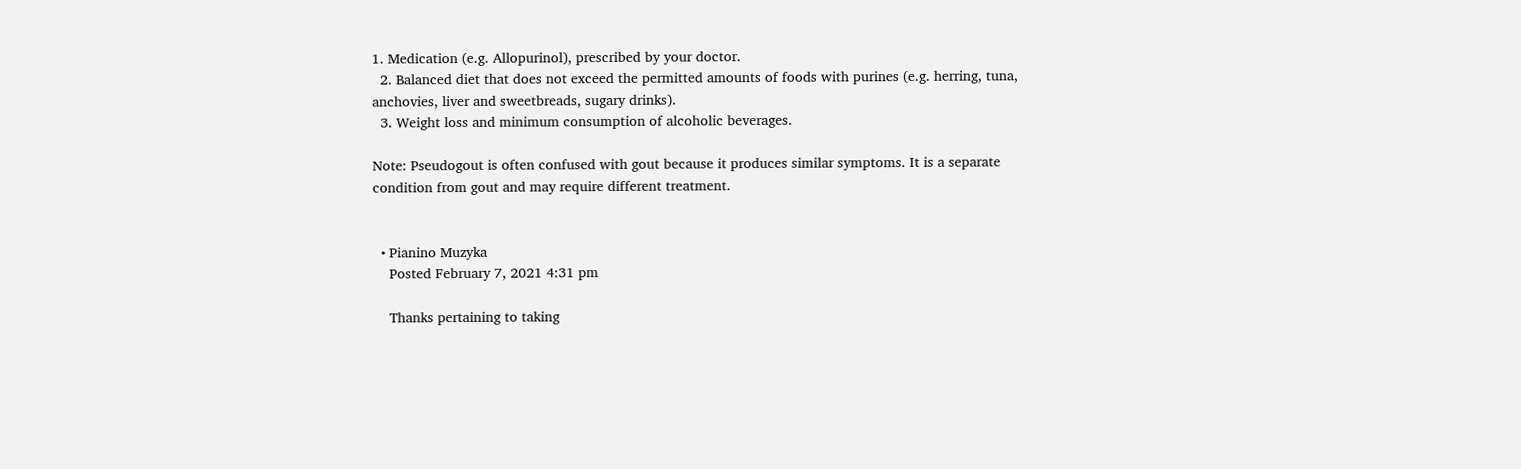1. Medication (e.g. Allopurinol), prescribed by your doctor.
  2. Balanced diet that does not exceed the permitted amounts of foods with purines (e.g. herring, tuna, anchovies, liver and sweetbreads, sugary drinks).
  3. Weight loss and minimum consumption of alcoholic beverages.

Note: Pseudogout is often confused with gout because it produces similar symptoms. It is a separate condition from gout and may require different treatment.


  • Pianino Muzyka
    Posted February 7, 2021 4:31 pm

    Thanks pertaining to taking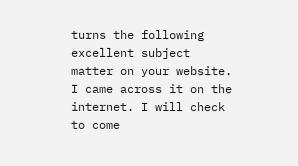turns the following excellent subject matter on your website. I came across it on the internet. I will check to come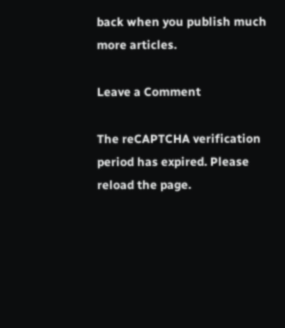back when you publish much more articles.

Leave a Comment

The reCAPTCHA verification period has expired. Please reload the page.